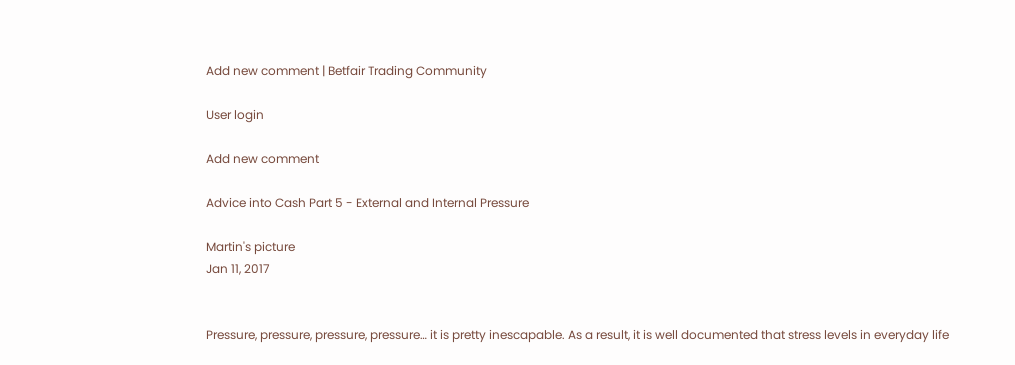Add new comment | Betfair Trading Community

User login

Add new comment

Advice into Cash Part 5 - External and Internal Pressure

Martin's picture
Jan 11, 2017


Pressure, pressure, pressure, pressure… it is pretty inescapable. As a result, it is well documented that stress levels in everyday life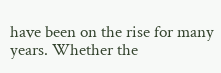have been on the rise for many years. Whether the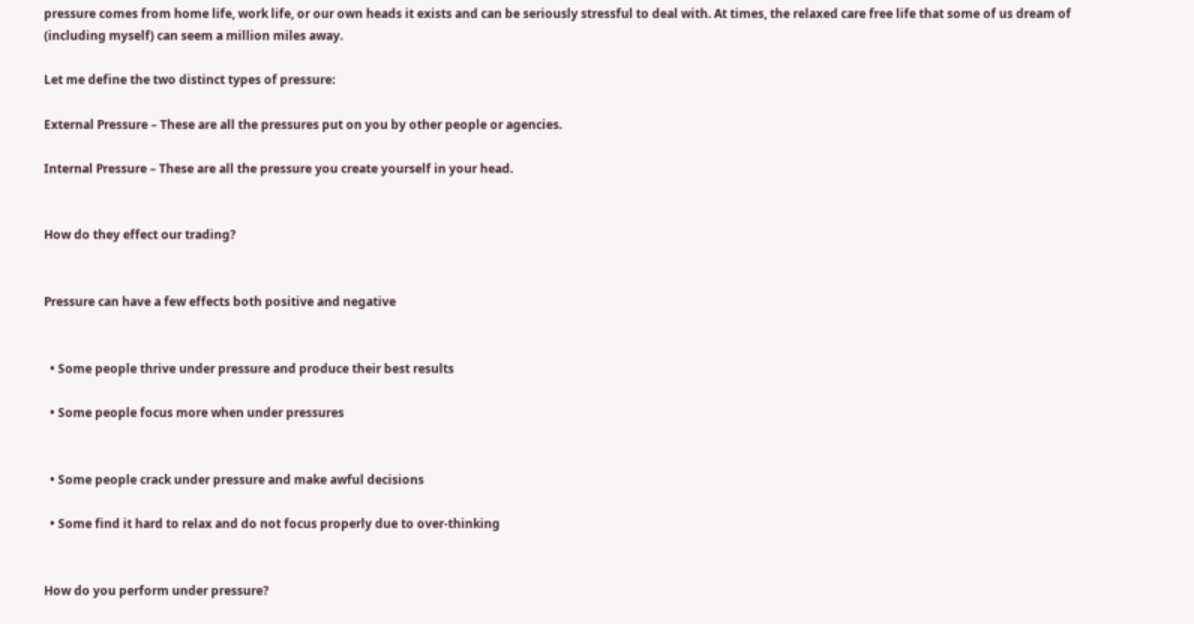pressure comes from home life, work life, or our own heads it exists and can be seriously stressful to deal with. At times, the relaxed care free life that some of us dream of (including myself) can seem a million miles away.

Let me define the two distinct types of pressure:

External Pressure – These are all the pressures put on you by other people or agencies.

Internal Pressure – These are all the pressure you create yourself in your head.


How do they effect our trading?


Pressure can have a few effects both positive and negative


  • Some people thrive under pressure and produce their best results

  • Some people focus more when under pressures


  • Some people crack under pressure and make awful decisions

  • Some find it hard to relax and do not focus properly due to over-thinking


How do you perform under pressure?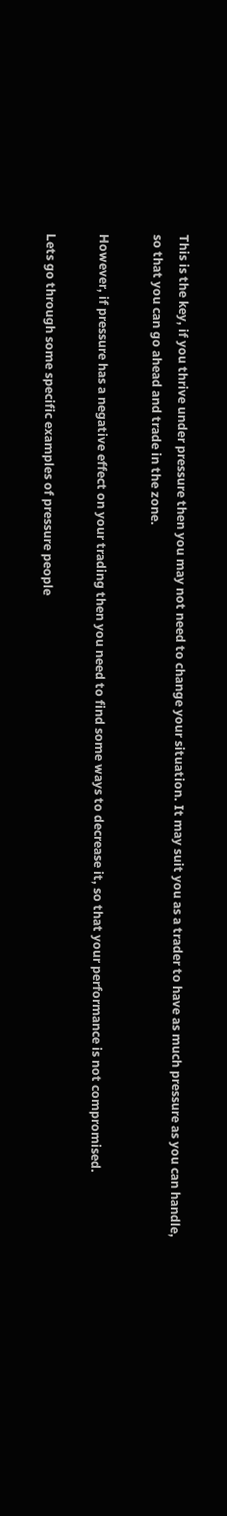This is the key, if you thrive under pressure then you may not need to change your situation. It may suit you as a trader to have as much pressure as you can handle, so that you can go ahead and trade in the zone.

However, if pressure has a negative effect on your trading then you need to find some ways to decrease it, so that your performance is not compromised.

Lets go through some specific examples of pressure people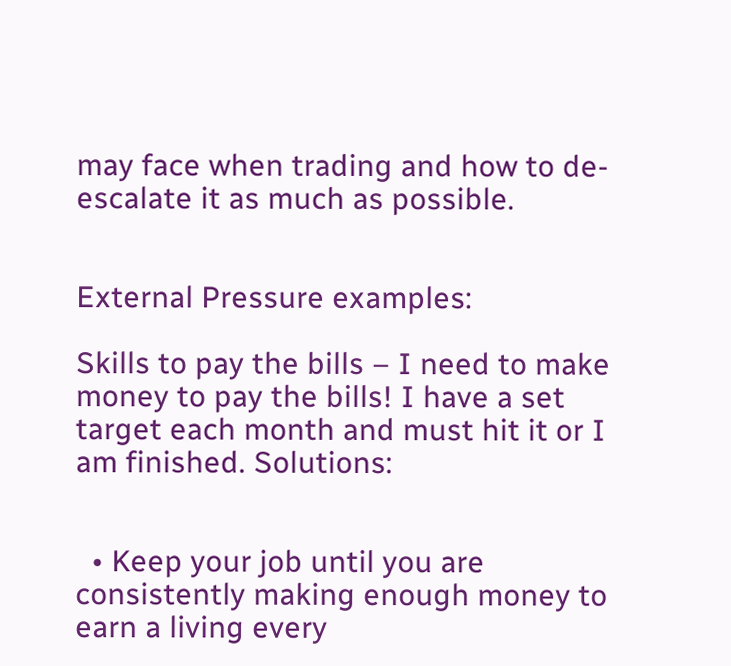may face when trading and how to de-escalate it as much as possible.


External Pressure examples:

Skills to pay the bills – I need to make money to pay the bills! I have a set target each month and must hit it or I am finished. Solutions:


  • Keep your job until you are consistently making enough money to earn a living every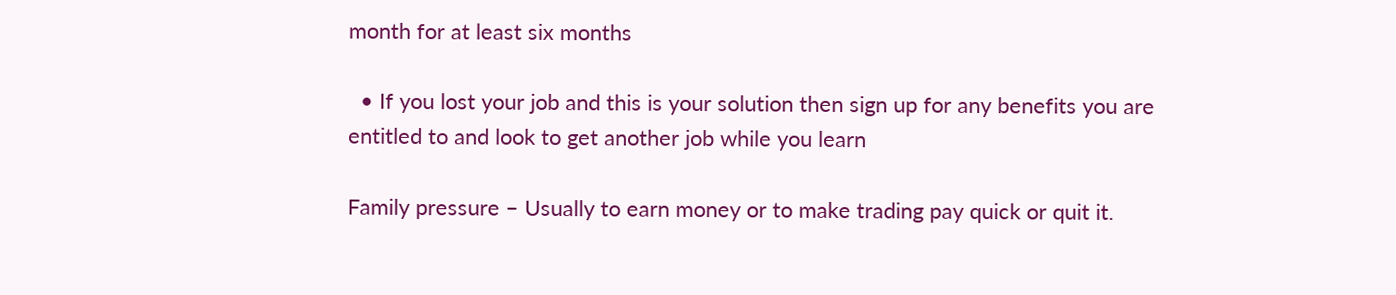month for at least six months

  • If you lost your job and this is your solution then sign up for any benefits you are entitled to and look to get another job while you learn

Family pressure – Usually to earn money or to make trading pay quick or quit it.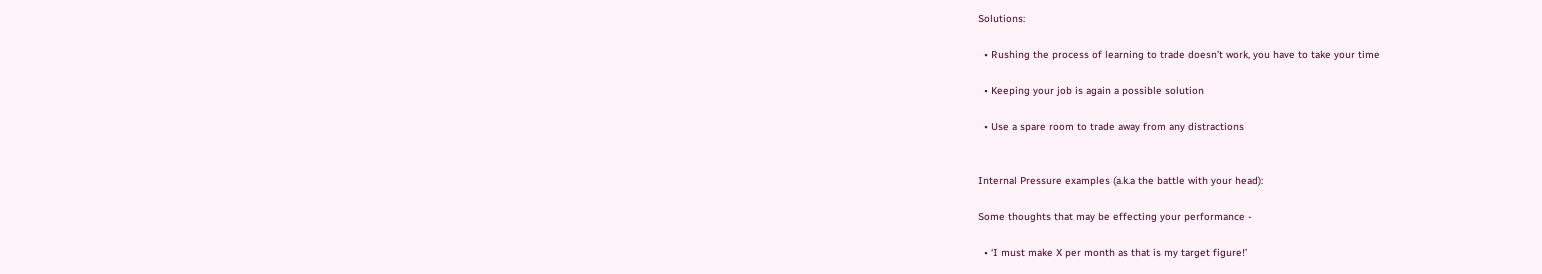Solutions:

  • Rushing the process of learning to trade doesn’t work, you have to take your time

  • Keeping your job is again a possible solution

  • Use a spare room to trade away from any distractions


Internal Pressure examples (a.k.a the battle with your head):

Some thoughts that may be effecting your performance -

  • ‘I must make X per month as that is my target figure!’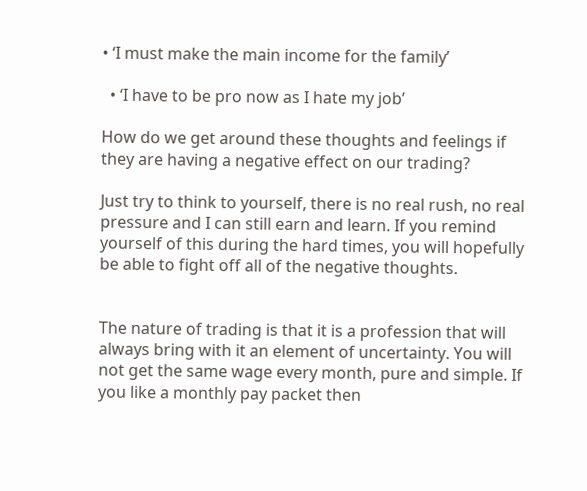• ‘I must make the main income for the family’

  • ‘I have to be pro now as I hate my job’

How do we get around these thoughts and feelings if they are having a negative effect on our trading?

Just try to think to yourself, there is no real rush, no real pressure and I can still earn and learn. If you remind yourself of this during the hard times, you will hopefully be able to fight off all of the negative thoughts.


The nature of trading is that it is a profession that will always bring with it an element of uncertainty. You will not get the same wage every month, pure and simple. If you like a monthly pay packet then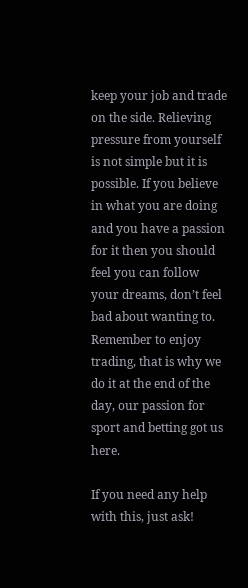keep your job and trade on the side. Relieving pressure from yourself is not simple but it is possible. If you believe in what you are doing and you have a passion for it then you should feel you can follow your dreams, don’t feel bad about wanting to. Remember to enjoy trading, that is why we do it at the end of the day, our passion for sport and betting got us here.

If you need any help with this, just ask!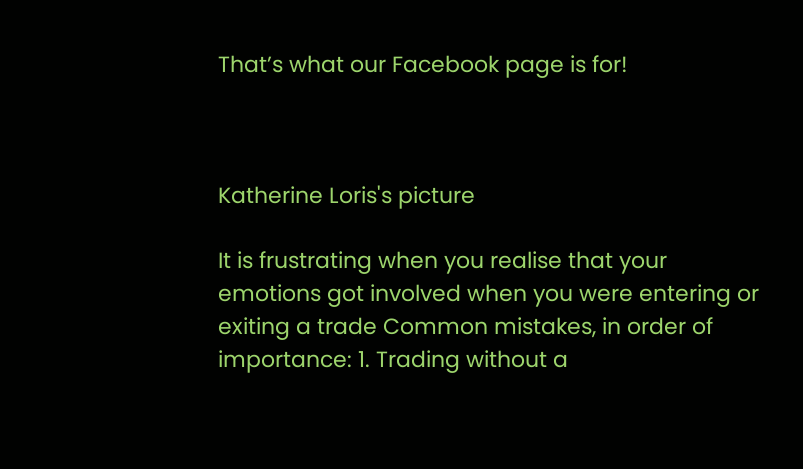That’s what our Facebook page is for!



Katherine Loris's picture

It is frustrating when you realise that your emotions got involved when you were entering or exiting a trade Common mistakes, in order of importance: 1. Trading without a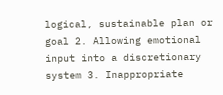logical, sustainable plan or goal 2. Allowing emotional input into a discretionary system 3. Inappropriate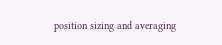position sizing and averaging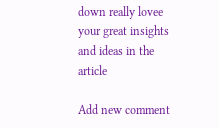down really lovee your great insights and ideas in the article

Add new comment